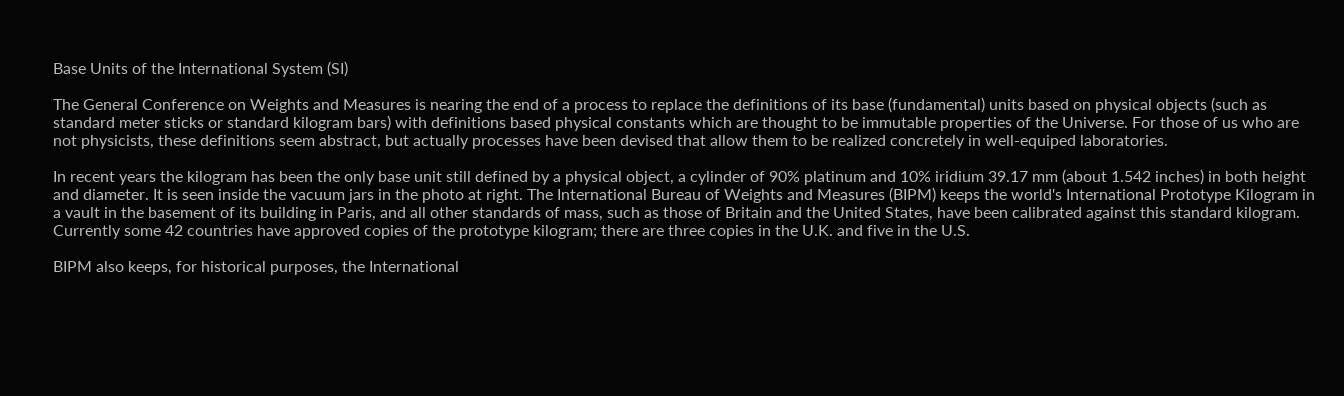Base Units of the International System (SI)

The General Conference on Weights and Measures is nearing the end of a process to replace the definitions of its base (fundamental) units based on physical objects (such as standard meter sticks or standard kilogram bars) with definitions based physical constants which are thought to be immutable properties of the Universe. For those of us who are not physicists, these definitions seem abstract, but actually processes have been devised that allow them to be realized concretely in well-equiped laboratories.

In recent years the kilogram has been the only base unit still defined by a physical object, a cylinder of 90% platinum and 10% iridium 39.17 mm (about 1.542 inches) in both height and diameter. It is seen inside the vacuum jars in the photo at right. The International Bureau of Weights and Measures (BIPM) keeps the world's International Prototype Kilogram in a vault in the basement of its building in Paris, and all other standards of mass, such as those of Britain and the United States, have been calibrated against this standard kilogram. Currently some 42 countries have approved copies of the prototype kilogram; there are three copies in the U.K. and five in the U.S.

BIPM also keeps, for historical purposes, the International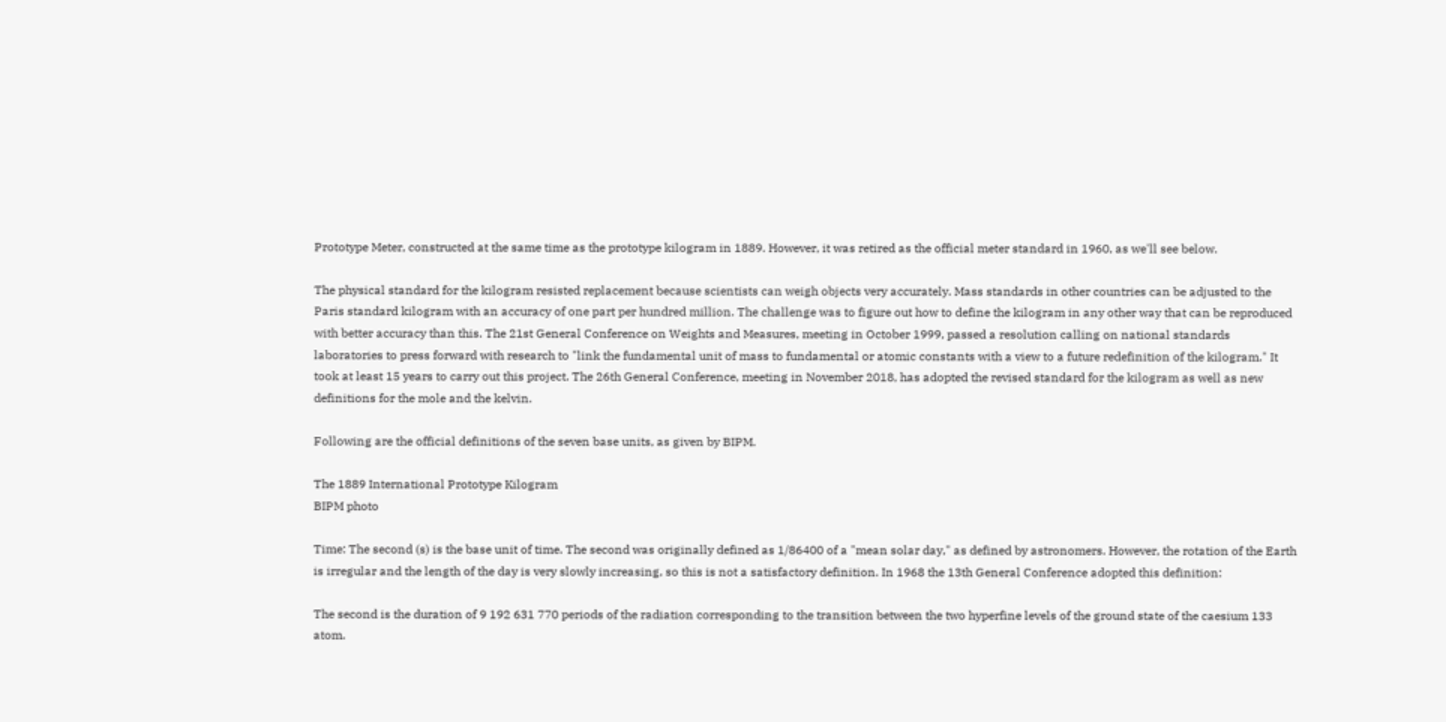Prototype Meter, constructed at the same time as the prototype kilogram in 1889. However, it was retired as the official meter standard in 1960, as we'll see below.

The physical standard for the kilogram resisted replacement because scientists can weigh objects very accurately. Mass standards in other countries can be adjusted to the Paris standard kilogram with an accuracy of one part per hundred million. The challenge was to figure out how to define the kilogram in any other way that can be reproduced with better accuracy than this. The 21st General Conference on Weights and Measures, meeting in October 1999, passed a resolution calling on national standards laboratories to press forward with research to "link the fundamental unit of mass to fundamental or atomic constants with a view to a future redefinition of the kilogram." It took at least 15 years to carry out this project. The 26th General Conference, meeting in November 2018, has adopted the revised standard for the kilogram as well as new definitions for the mole and the kelvin.

Following are the official definitions of the seven base units, as given by BIPM.

The 1889 International Prototype Kilogram
BIPM photo

Time: The second (s) is the base unit of time. The second was originally defined as 1/86400 of a "mean solar day," as defined by astronomers. However, the rotation of the Earth is irregular and the length of the day is very slowly increasing, so this is not a satisfactory definition. In 1968 the 13th General Conference adopted this definition:

The second is the duration of 9 192 631 770 periods of the radiation corresponding to the transition between the two hyperfine levels of the ground state of the caesium 133 atom.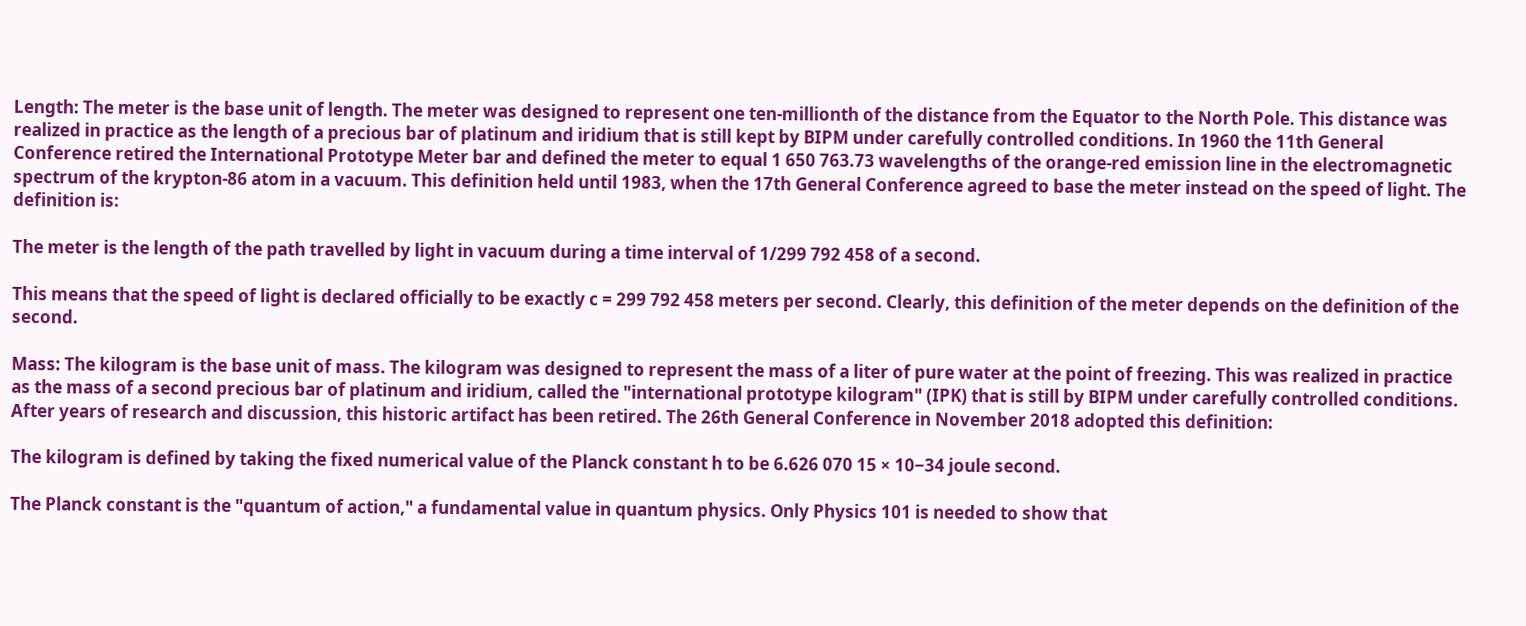Length: The meter is the base unit of length. The meter was designed to represent one ten-millionth of the distance from the Equator to the North Pole. This distance was realized in practice as the length of a precious bar of platinum and iridium that is still kept by BIPM under carefully controlled conditions. In 1960 the 11th General Conference retired the International Prototype Meter bar and defined the meter to equal 1 650 763.73 wavelengths of the orange-red emission line in the electromagnetic spectrum of the krypton-86 atom in a vacuum. This definition held until 1983, when the 17th General Conference agreed to base the meter instead on the speed of light. The definition is:

The meter is the length of the path travelled by light in vacuum during a time interval of 1/299 792 458 of a second.

This means that the speed of light is declared officially to be exactly c = 299 792 458 meters per second. Clearly, this definition of the meter depends on the definition of the second.

Mass: The kilogram is the base unit of mass. The kilogram was designed to represent the mass of a liter of pure water at the point of freezing. This was realized in practice as the mass of a second precious bar of platinum and iridium, called the "international prototype kilogram" (IPK) that is still by BIPM under carefully controlled conditions. After years of research and discussion, this historic artifact has been retired. The 26th General Conference in November 2018 adopted this definition:

The kilogram is defined by taking the fixed numerical value of the Planck constant h to be 6.626 070 15 × 10−34 joule second.

The Planck constant is the "quantum of action," a fundamental value in quantum physics. Only Physics 101 is needed to show that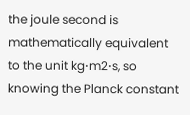the joule second is mathematically equivalent to the unit kg⋅m2⋅s, so knowing the Planck constant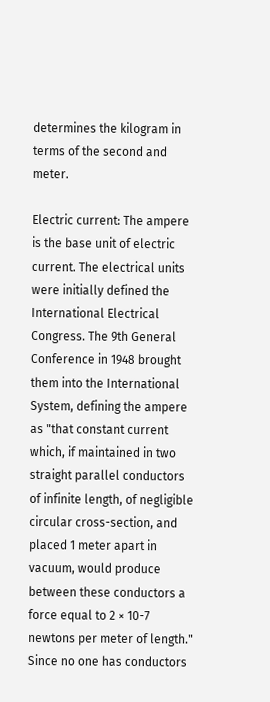determines the kilogram in terms of the second and meter.

Electric current: The ampere is the base unit of electric current. The electrical units were initially defined the International Electrical Congress. The 9th General Conference in 1948 brought them into the International System, defining the ampere as "that constant current which, if maintained in two straight parallel conductors of infinite length, of negligible circular cross-section, and placed 1 meter apart in vacuum, would produce between these conductors a force equal to 2 × 10-7 newtons per meter of length." Since no one has conductors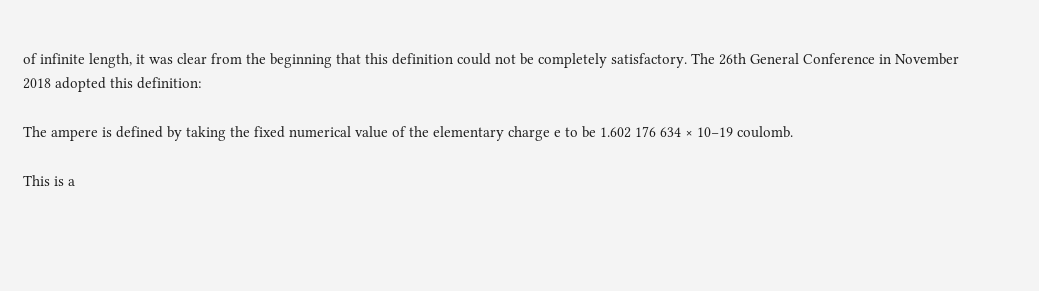of infinite length, it was clear from the beginning that this definition could not be completely satisfactory. The 26th General Conference in November 2018 adopted this definition:

The ampere is defined by taking the fixed numerical value of the elementary charge e to be 1.602 176 634 × 10−19 coulomb.

This is a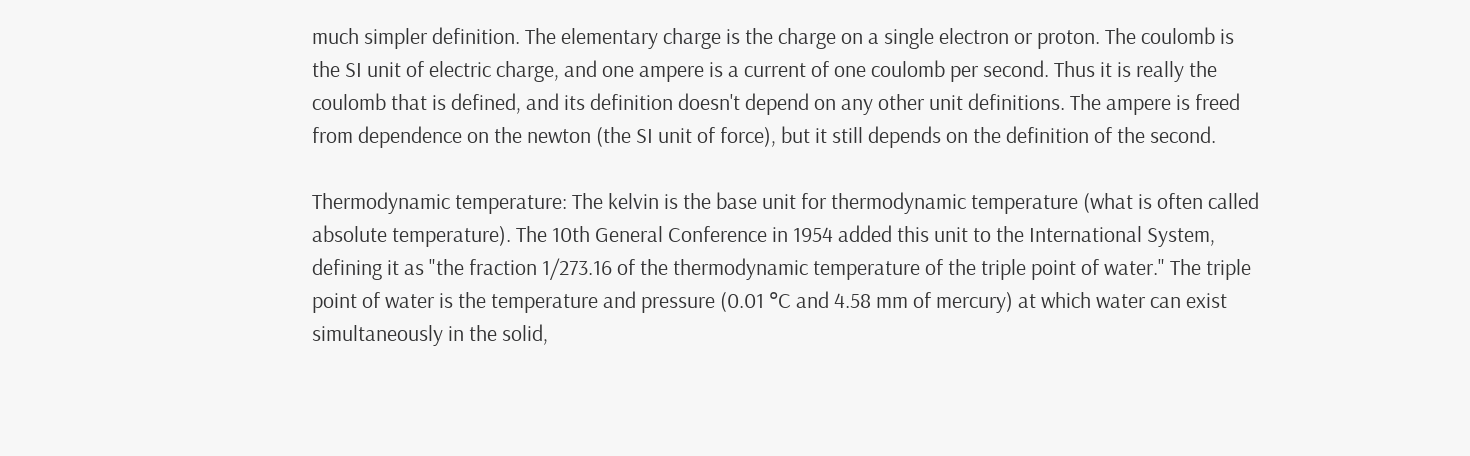much simpler definition. The elementary charge is the charge on a single electron or proton. The coulomb is the SI unit of electric charge, and one ampere is a current of one coulomb per second. Thus it is really the coulomb that is defined, and its definition doesn't depend on any other unit definitions. The ampere is freed from dependence on the newton (the SI unit of force), but it still depends on the definition of the second.

Thermodynamic temperature: The kelvin is the base unit for thermodynamic temperature (what is often called absolute temperature). The 10th General Conference in 1954 added this unit to the International System, defining it as "the fraction 1/273.16 of the thermodynamic temperature of the triple point of water." The triple point of water is the temperature and pressure (0.01 °C and 4.58 mm of mercury) at which water can exist simultaneously in the solid,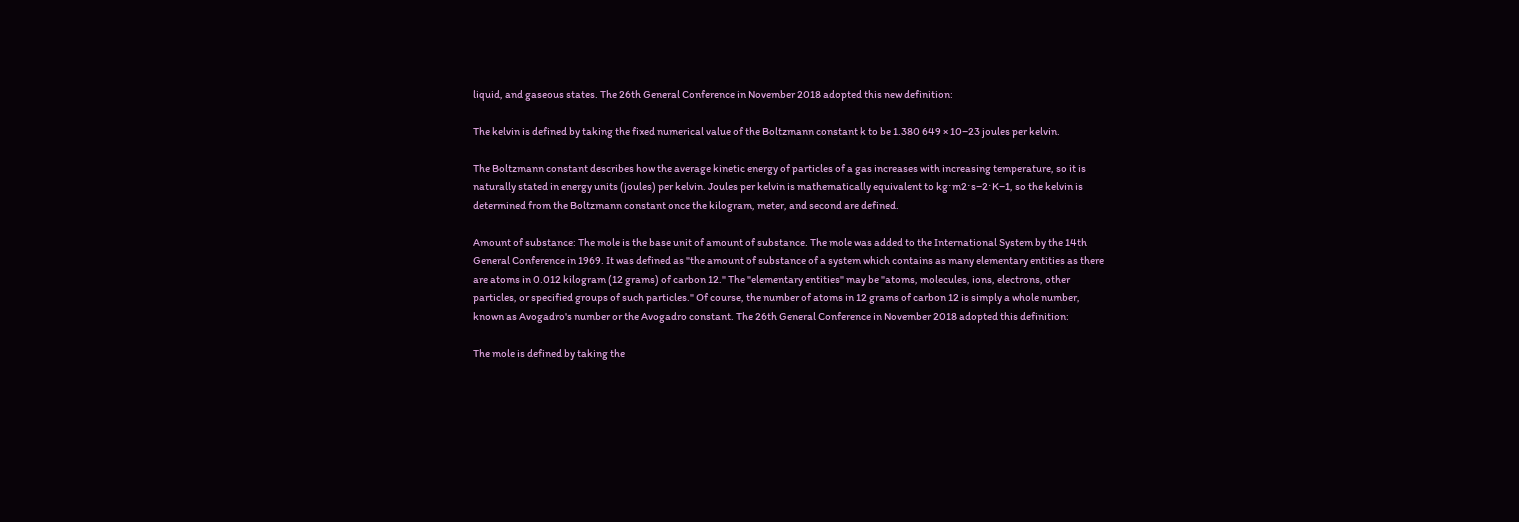liquid, and gaseous states. The 26th General Conference in November 2018 adopted this new definition:

The kelvin is defined by taking the fixed numerical value of the Boltzmann constant k to be 1.380 649 × 10−23 joules per kelvin.

The Boltzmann constant describes how the average kinetic energy of particles of a gas increases with increasing temperature, so it is naturally stated in energy units (joules) per kelvin. Joules per kelvin is mathematically equivalent to kg⋅m2⋅s−2⋅K−1, so the kelvin is determined from the Boltzmann constant once the kilogram, meter, and second are defined.

Amount of substance: The mole is the base unit of amount of substance. The mole was added to the International System by the 14th General Conference in 1969. It was defined as "the amount of substance of a system which contains as many elementary entities as there are atoms in 0.012 kilogram (12 grams) of carbon 12." The "elementary entities" may be "atoms, molecules, ions, electrons, other particles, or specified groups of such particles." Of course, the number of atoms in 12 grams of carbon 12 is simply a whole number, known as Avogadro's number or the Avogadro constant. The 26th General Conference in November 2018 adopted this definition:

The mole is defined by taking the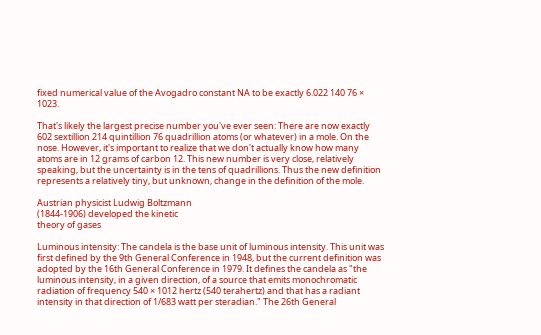fixed numerical value of the Avogadro constant NA to be exactly 6.022 140 76 × 1023.

That's likely the largest precise number you've ever seen: There are now exactly 602 sextillion 214 quintillion 76 quadrillion atoms (or whatever) in a mole. On the nose. However, it's important to realize that we don't actually know how many atoms are in 12 grams of carbon 12. This new number is very close, relatively speaking, but the uncertainty is in the tens of quadrillions. Thus the new definition represents a relatively tiny, but unknown, change in the definition of the mole.

Austrian physicist Ludwig Boltzmann
(1844-1906) developed the kinetic
theory of gases

Luminous intensity: The candela is the base unit of luminous intensity. This unit was first defined by the 9th General Conference in 1948, but the current definition was adopted by the 16th General Conference in 1979. It defines the candela as "the luminous intensity, in a given direction, of a source that emits monochromatic radiation of frequency 540 × 1012 hertz (540 terahertz) and that has a radiant intensity in that direction of 1/683 watt per steradian." The 26th General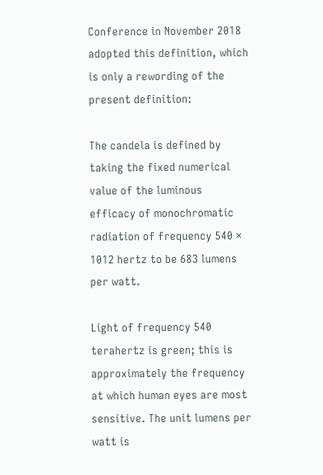Conference in November 2018 adopted this definition, which is only a rewording of the present definition:

The candela is defined by taking the fixed numerical value of the luminous efficacy of monochromatic radiation of frequency 540 × 1012 hertz to be 683 lumens per watt.

Light of frequency 540 terahertz is green; this is approximately the frequency at which human eyes are most sensitive. The unit lumens per watt is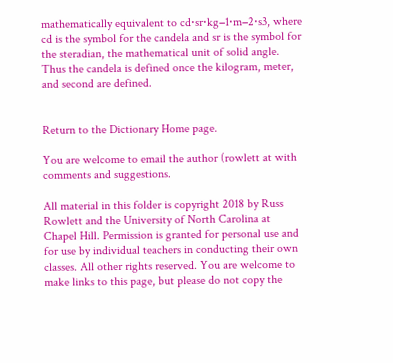mathematically equivalent to cd⋅sr⋅kg−1⋅m−2⋅s3, where cd is the symbol for the candela and sr is the symbol for the steradian, the mathematical unit of solid angle. Thus the candela is defined once the kilogram, meter, and second are defined.


Return to the Dictionary Home page.

You are welcome to email the author (rowlett at with comments and suggestions.

All material in this folder is copyright 2018 by Russ Rowlett and the University of North Carolina at Chapel Hill. Permission is granted for personal use and for use by individual teachers in conducting their own classes. All other rights reserved. You are welcome to make links to this page, but please do not copy the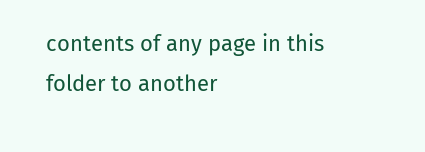contents of any page in this folder to another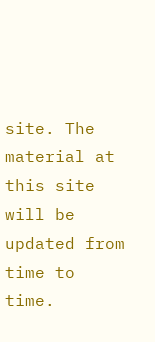site. The material at this site will be updated from time to time.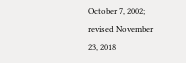October 7, 2002; revised November 23, 2018